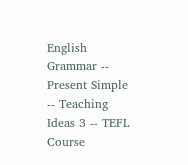English Grammar -- Present Simple -- Teaching Ideas 3 -- TEFL Course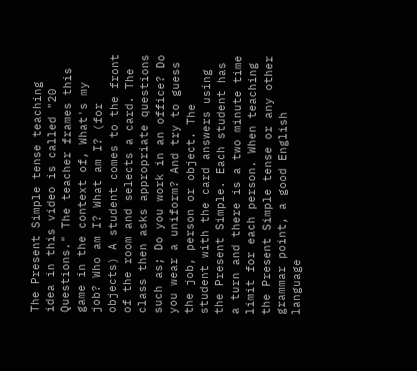The Present Simple tense teaching idea in this video is called "20 Questions." The teacher frames this game in the context of, What's my job? Who am I? What am I? (for objects) A student comes to the front of the room and selects a card. The class then asks appropriate questions such as; Do you work in an office? Do you wear a uniform? And try to guess the job, person or object. The student with the card answers using the Present Simple. Each student has a turn and there is a two minute time limit for each person. When teaching the Present Simple tense or any other grammar point, a good English language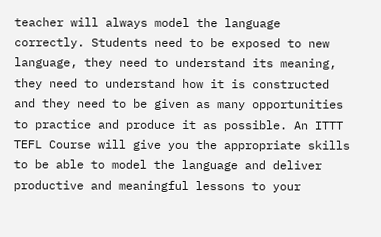teacher will always model the language correctly. Students need to be exposed to new language, they need to understand its meaning, they need to understand how it is constructed and they need to be given as many opportunities to practice and produce it as possible. An ITTT TEFL Course will give you the appropriate skills to be able to model the language and deliver productive and meaningful lessons to your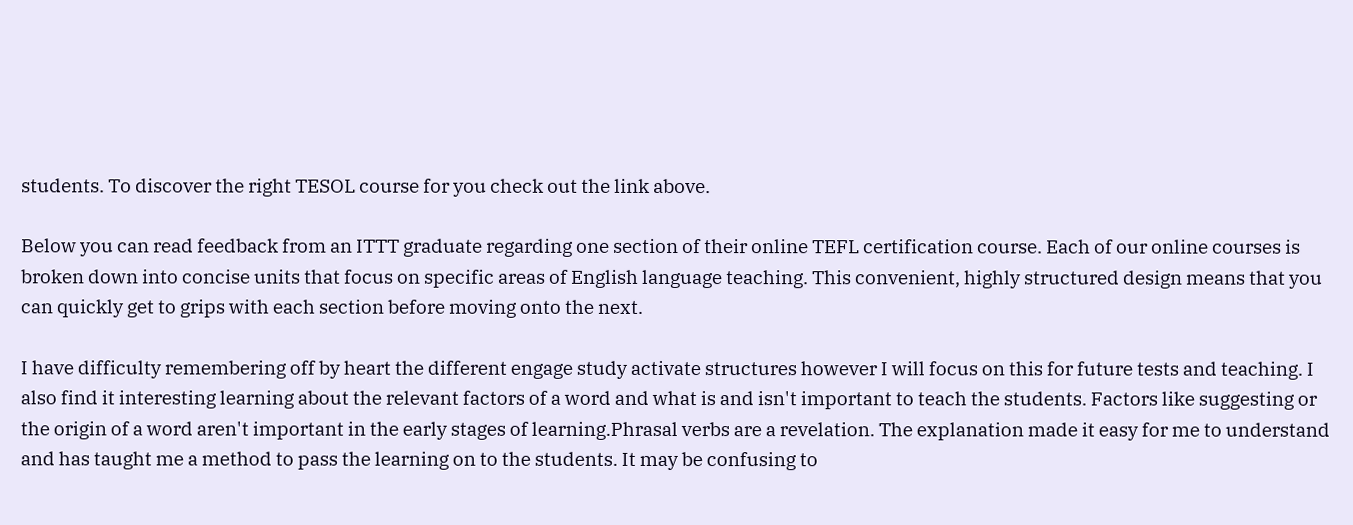students. To discover the right TESOL course for you check out the link above.

Below you can read feedback from an ITTT graduate regarding one section of their online TEFL certification course. Each of our online courses is broken down into concise units that focus on specific areas of English language teaching. This convenient, highly structured design means that you can quickly get to grips with each section before moving onto the next.

I have difficulty remembering off by heart the different engage study activate structures however I will focus on this for future tests and teaching. I also find it interesting learning about the relevant factors of a word and what is and isn't important to teach the students. Factors like suggesting or the origin of a word aren't important in the early stages of learning.Phrasal verbs are a revelation. The explanation made it easy for me to understand and has taught me a method to pass the learning on to the students. It may be confusing to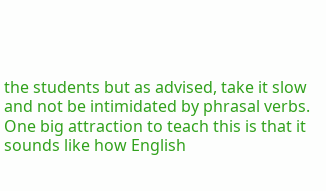the students but as advised, take it slow and not be intimidated by phrasal verbs. One big attraction to teach this is that it sounds like how English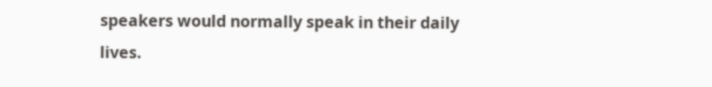speakers would normally speak in their daily lives.